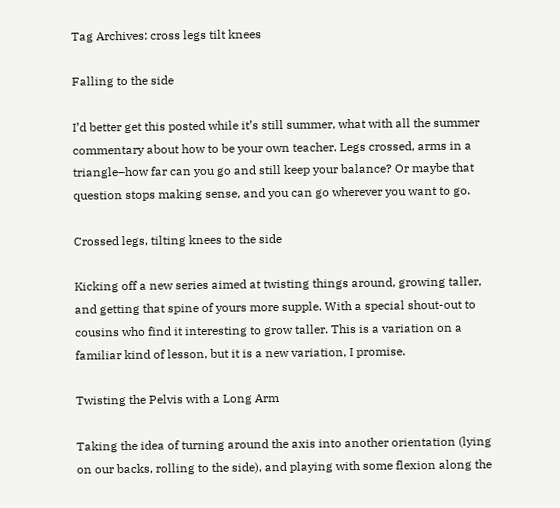Tag Archives: cross legs tilt knees

Falling to the side

I’d better get this posted while it’s still summer, what with all the summer commentary about how to be your own teacher. Legs crossed, arms in a triangle–how far can you go and still keep your balance? Or maybe that question stops making sense, and you can go wherever you want to go.

Crossed legs, tilting knees to the side

Kicking off a new series aimed at twisting things around, growing taller, and getting that spine of yours more supple. With a special shout-out to cousins who find it interesting to grow taller. This is a variation on a familiar kind of lesson, but it is a new variation, I promise.

Twisting the Pelvis with a Long Arm

Taking the idea of turning around the axis into another orientation (lying on our backs, rolling to the side), and playing with some flexion along the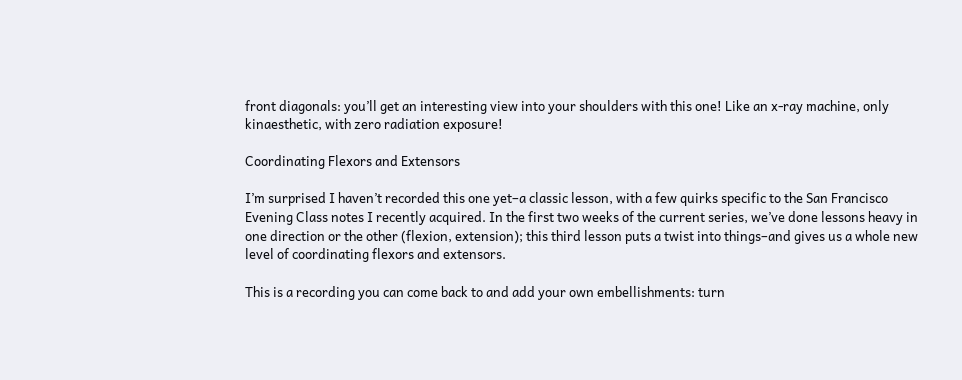front diagonals: you’ll get an interesting view into your shoulders with this one! Like an x-ray machine, only kinaesthetic, with zero radiation exposure!

Coordinating Flexors and Extensors

I’m surprised I haven’t recorded this one yet–a classic lesson, with a few quirks specific to the San Francisco Evening Class notes I recently acquired. In the first two weeks of the current series, we’ve done lessons heavy in one direction or the other (flexion, extension); this third lesson puts a twist into things–and gives us a whole new level of coordinating flexors and extensors.

This is a recording you can come back to and add your own embellishments: turn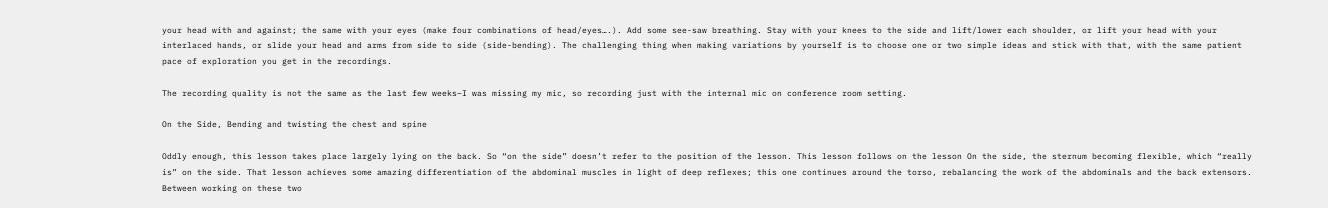your head with and against; the same with your eyes (make four combinations of head/eyes….). Add some see-saw breathing. Stay with your knees to the side and lift/lower each shoulder, or lift your head with your interlaced hands, or slide your head and arms from side to side (side-bending). The challenging thing when making variations by yourself is to choose one or two simple ideas and stick with that, with the same patient pace of exploration you get in the recordings.

The recording quality is not the same as the last few weeks–I was missing my mic, so recording just with the internal mic on conference room setting.

On the Side, Bending and twisting the chest and spine

Oddly enough, this lesson takes place largely lying on the back. So “on the side” doesn’t refer to the position of the lesson. This lesson follows on the lesson On the side, the sternum becoming flexible, which “really is” on the side. That lesson achieves some amazing differentiation of the abdominal muscles in light of deep reflexes; this one continues around the torso, rebalancing the work of the abdominals and the back extensors. Between working on these two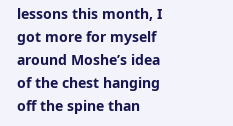lessons this month, I got more for myself around Moshe’s idea of the chest hanging off the spine than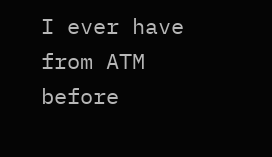I ever have from ATM before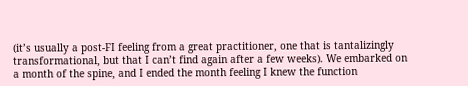(it’s usually a post-FI feeling from a great practitioner, one that is tantalizingly transformational, but that I can’t find again after a few weeks). We embarked on a month of the spine, and I ended the month feeling I knew the function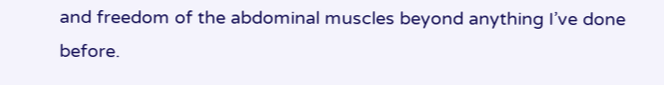and freedom of the abdominal muscles beyond anything I’ve done before.